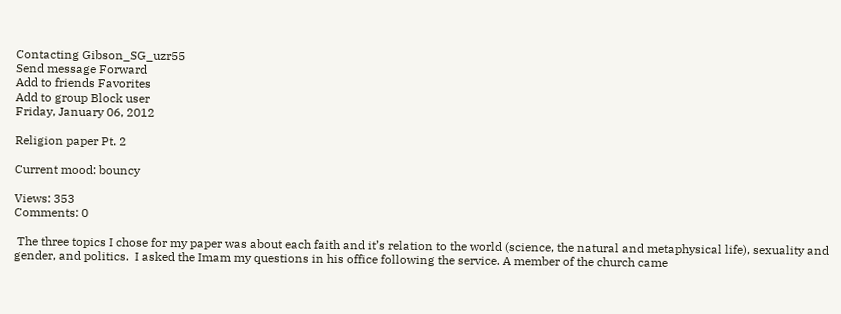Contacting Gibson_SG_uzr55
Send message Forward
Add to friends Favorites
Add to group Block user
Friday, January 06, 2012

Religion paper Pt. 2

Current mood: bouncy

Views: 353
Comments: 0

 The three topics I chose for my paper was about each faith and it’s relation to the world (science, the natural and metaphysical life), sexuality and gender, and politics.  I asked the Imam my questions in his office following the service. A member of the church came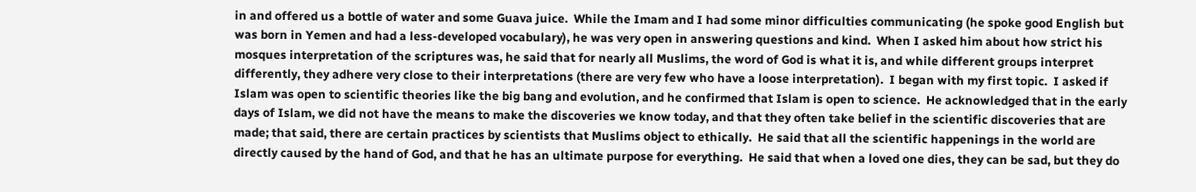in and offered us a bottle of water and some Guava juice.  While the Imam and I had some minor difficulties communicating (he spoke good English but was born in Yemen and had a less-developed vocabulary), he was very open in answering questions and kind.  When I asked him about how strict his mosques interpretation of the scriptures was, he said that for nearly all Muslims, the word of God is what it is, and while different groups interpret differently, they adhere very close to their interpretations (there are very few who have a loose interpretation).  I began with my first topic.  I asked if Islam was open to scientific theories like the big bang and evolution, and he confirmed that Islam is open to science.  He acknowledged that in the early days of Islam, we did not have the means to make the discoveries we know today, and that they often take belief in the scientific discoveries that are made; that said, there are certain practices by scientists that Muslims object to ethically.  He said that all the scientific happenings in the world are directly caused by the hand of God, and that he has an ultimate purpose for everything.  He said that when a loved one dies, they can be sad, but they do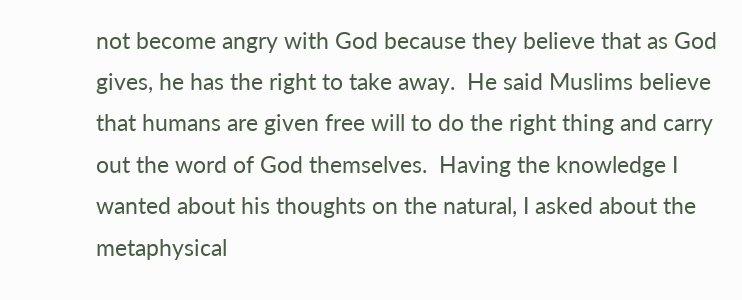not become angry with God because they believe that as God gives, he has the right to take away.  He said Muslims believe that humans are given free will to do the right thing and carry out the word of God themselves.  Having the knowledge I wanted about his thoughts on the natural, I asked about the metaphysical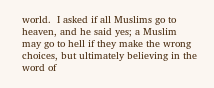world.  I asked if all Muslims go to heaven, and he said yes; a Muslim may go to hell if they make the wrong choices, but ultimately believing in the word of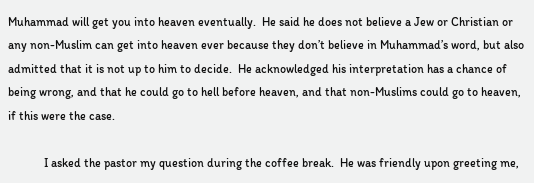Muhammad will get you into heaven eventually.  He said he does not believe a Jew or Christian or any non-Muslim can get into heaven ever because they don’t believe in Muhammad’s word, but also admitted that it is not up to him to decide.  He acknowledged his interpretation has a chance of being wrong, and that he could go to hell before heaven, and that non-Muslims could go to heaven, if this were the case.

            I asked the pastor my question during the coffee break.  He was friendly upon greeting me,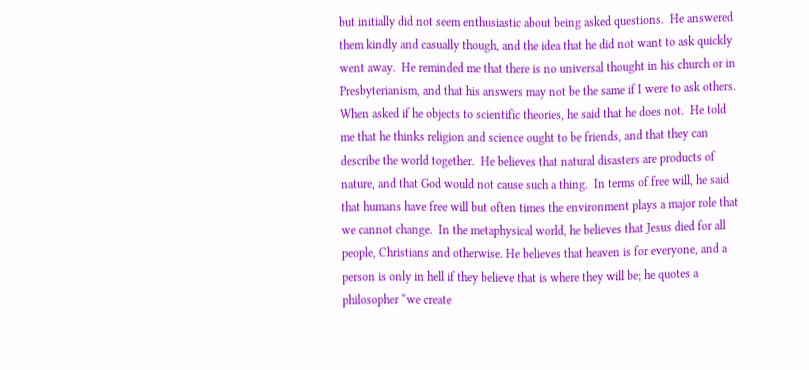but initially did not seem enthusiastic about being asked questions.  He answered them kindly and casually though, and the idea that he did not want to ask quickly went away.  He reminded me that there is no universal thought in his church or in Presbyterianism, and that his answers may not be the same if I were to ask others.  When asked if he objects to scientific theories, he said that he does not.  He told me that he thinks religion and science ought to be friends, and that they can describe the world together.  He believes that natural disasters are products of nature, and that God would not cause such a thing.  In terms of free will, he said that humans have free will but often times the environment plays a major role that we cannot change.  In the metaphysical world, he believes that Jesus died for all people, Christians and otherwise. He believes that heaven is for everyone, and a person is only in hell if they believe that is where they will be; he quotes a philosopher “we create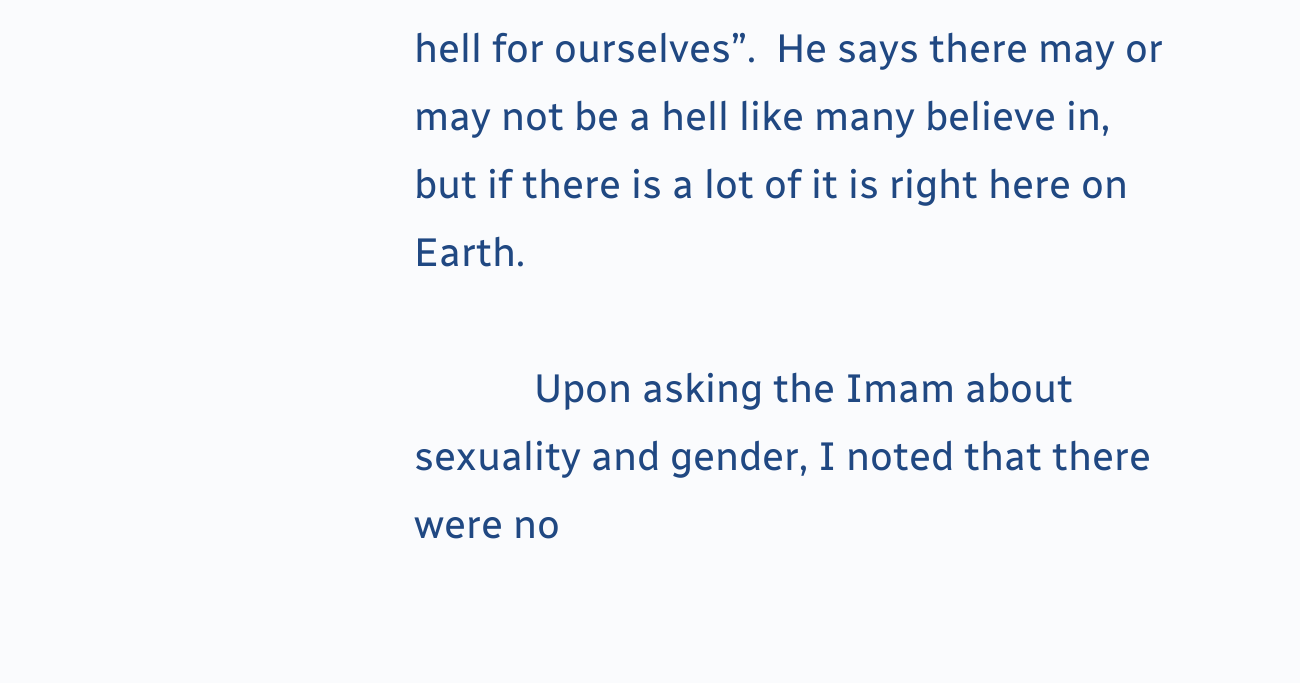hell for ourselves”.  He says there may or may not be a hell like many believe in, but if there is a lot of it is right here on Earth.

            Upon asking the Imam about sexuality and gender, I noted that there were no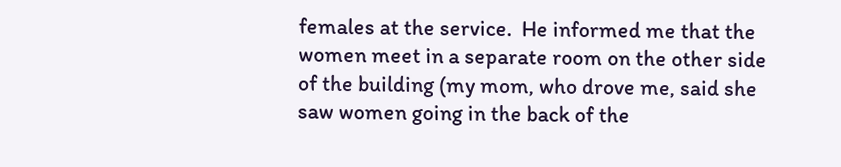females at the service.  He informed me that the women meet in a separate room on the other side of the building (my mom, who drove me, said she saw women going in the back of the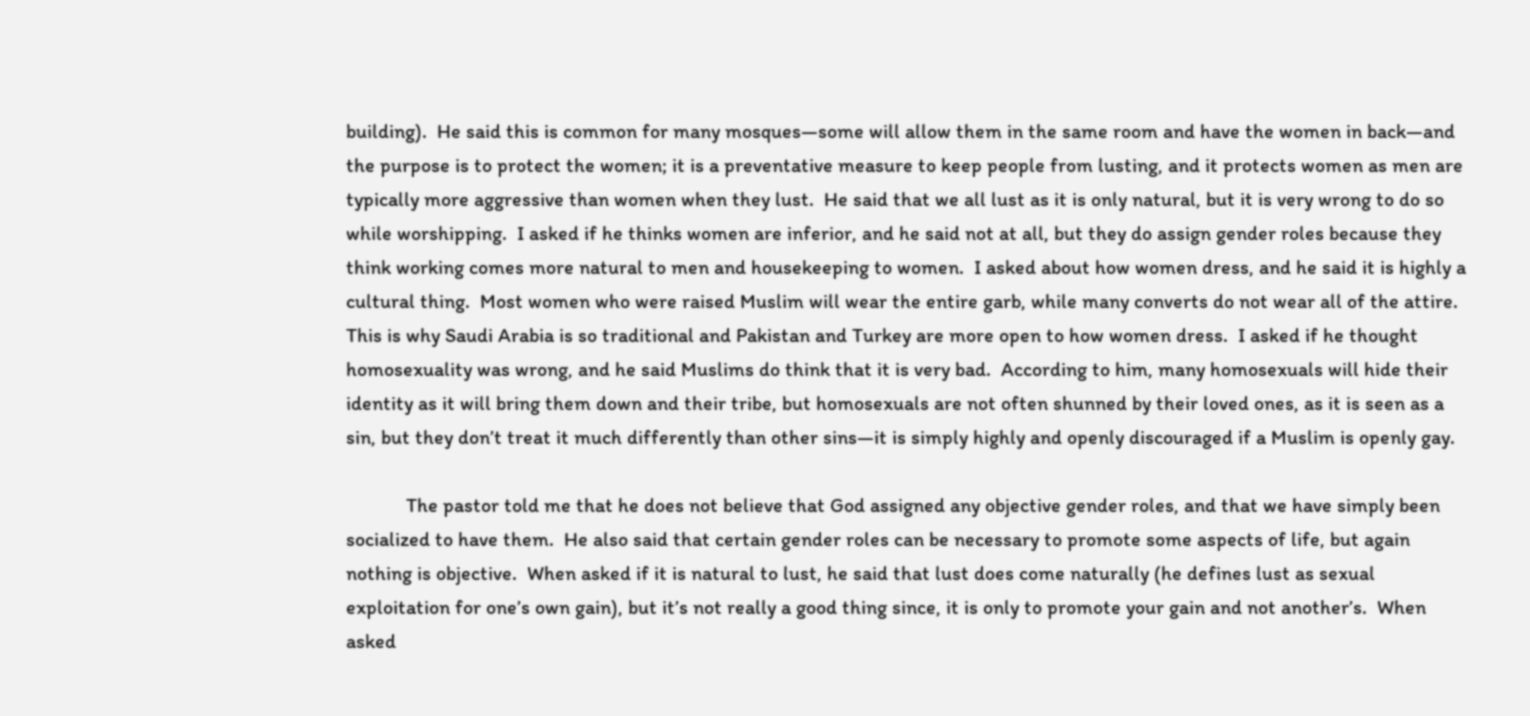building).  He said this is common for many mosques—some will allow them in the same room and have the women in back—and the purpose is to protect the women; it is a preventative measure to keep people from lusting, and it protects women as men are typically more aggressive than women when they lust.  He said that we all lust as it is only natural, but it is very wrong to do so while worshipping.  I asked if he thinks women are inferior, and he said not at all, but they do assign gender roles because they think working comes more natural to men and housekeeping to women.  I asked about how women dress, and he said it is highly a cultural thing.  Most women who were raised Muslim will wear the entire garb, while many converts do not wear all of the attire.  This is why Saudi Arabia is so traditional and Pakistan and Turkey are more open to how women dress.  I asked if he thought homosexuality was wrong, and he said Muslims do think that it is very bad.  According to him, many homosexuals will hide their identity as it will bring them down and their tribe, but homosexuals are not often shunned by their loved ones, as it is seen as a sin, but they don’t treat it much differently than other sins—it is simply highly and openly discouraged if a Muslim is openly gay.

            The pastor told me that he does not believe that God assigned any objective gender roles, and that we have simply been socialized to have them.  He also said that certain gender roles can be necessary to promote some aspects of life, but again nothing is objective.  When asked if it is natural to lust, he said that lust does come naturally (he defines lust as sexual exploitation for one’s own gain), but it’s not really a good thing since, it is only to promote your gain and not another’s.  When asked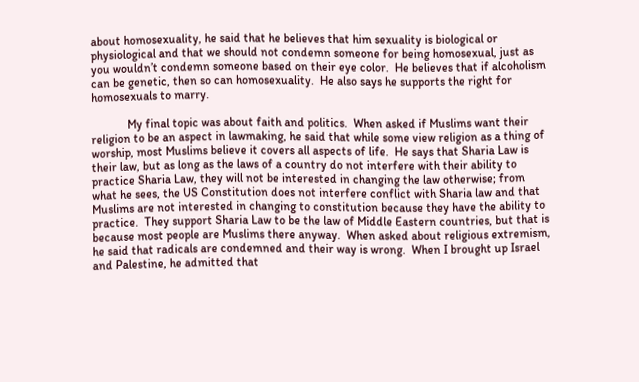about homosexuality, he said that he believes that him sexuality is biological or physiological and that we should not condemn someone for being homosexual, just as you wouldn’t condemn someone based on their eye color.  He believes that if alcoholism can be genetic, then so can homosexuality.  He also says he supports the right for homosexuals to marry.

            My final topic was about faith and politics.  When asked if Muslims want their religion to be an aspect in lawmaking, he said that while some view religion as a thing of worship, most Muslims believe it covers all aspects of life.  He says that Sharia Law is their law, but as long as the laws of a country do not interfere with their ability to practice Sharia Law, they will not be interested in changing the law otherwise; from what he sees, the US Constitution does not interfere conflict with Sharia law and that Muslims are not interested in changing to constitution because they have the ability to practice.  They support Sharia Law to be the law of Middle Eastern countries, but that is because most people are Muslims there anyway.  When asked about religious extremism, he said that radicals are condemned and their way is wrong.  When I brought up Israel and Palestine, he admitted that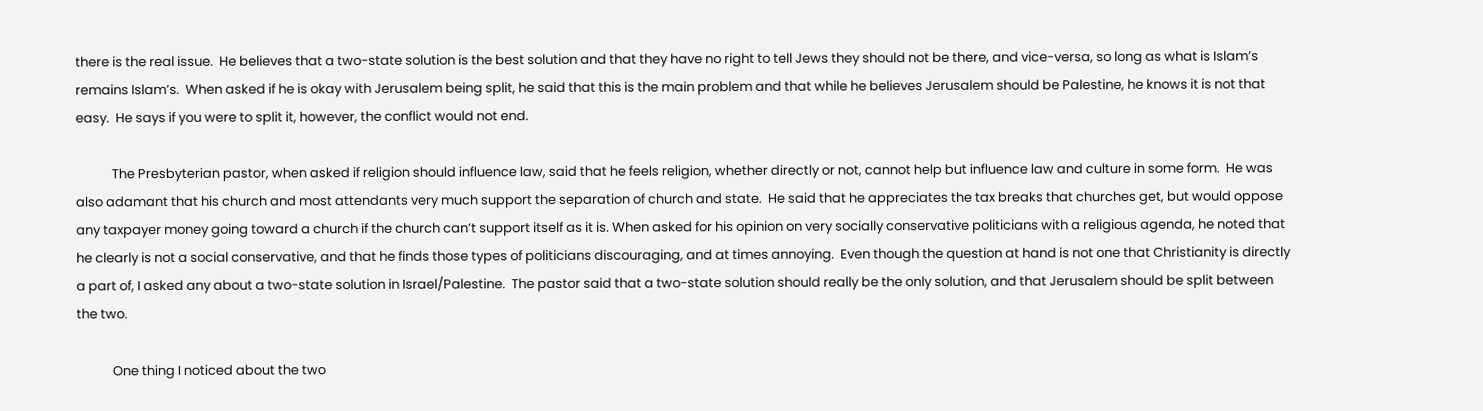there is the real issue.  He believes that a two-state solution is the best solution and that they have no right to tell Jews they should not be there, and vice-versa, so long as what is Islam’s remains Islam’s.  When asked if he is okay with Jerusalem being split, he said that this is the main problem and that while he believes Jerusalem should be Palestine, he knows it is not that easy.  He says if you were to split it, however, the conflict would not end.

            The Presbyterian pastor, when asked if religion should influence law, said that he feels religion, whether directly or not, cannot help but influence law and culture in some form.  He was also adamant that his church and most attendants very much support the separation of church and state.  He said that he appreciates the tax breaks that churches get, but would oppose any taxpayer money going toward a church if the church can’t support itself as it is. When asked for his opinion on very socially conservative politicians with a religious agenda, he noted that he clearly is not a social conservative, and that he finds those types of politicians discouraging, and at times annoying.  Even though the question at hand is not one that Christianity is directly a part of, I asked any about a two-state solution in Israel/Palestine.  The pastor said that a two-state solution should really be the only solution, and that Jerusalem should be split between the two.

            One thing I noticed about the two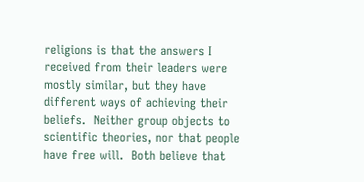religions is that the answers I received from their leaders were mostly similar, but they have different ways of achieving their beliefs.  Neither group objects to scientific theories, nor that people have free will.  Both believe that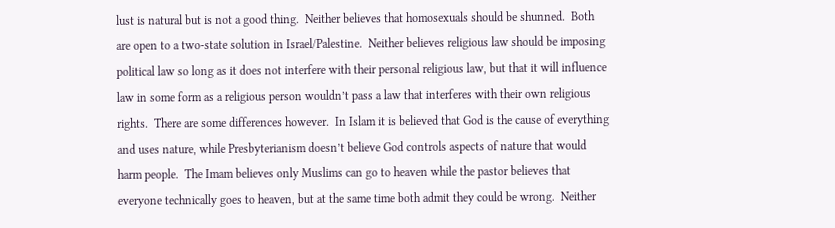lust is natural but is not a good thing.  Neither believes that homosexuals should be shunned.  Both are open to a two-state solution in Israel/Palestine.  Neither believes religious law should be imposing political law so long as it does not interfere with their personal religious law, but that it will influence law in some form as a religious person wouldn’t pass a law that interferes with their own religious rights.  There are some differences however.  In Islam it is believed that God is the cause of everything and uses nature, while Presbyterianism doesn’t believe God controls aspects of nature that would harm people.  The Imam believes only Muslims can go to heaven while the pastor believes that everyone technically goes to heaven, but at the same time both admit they could be wrong.  Neither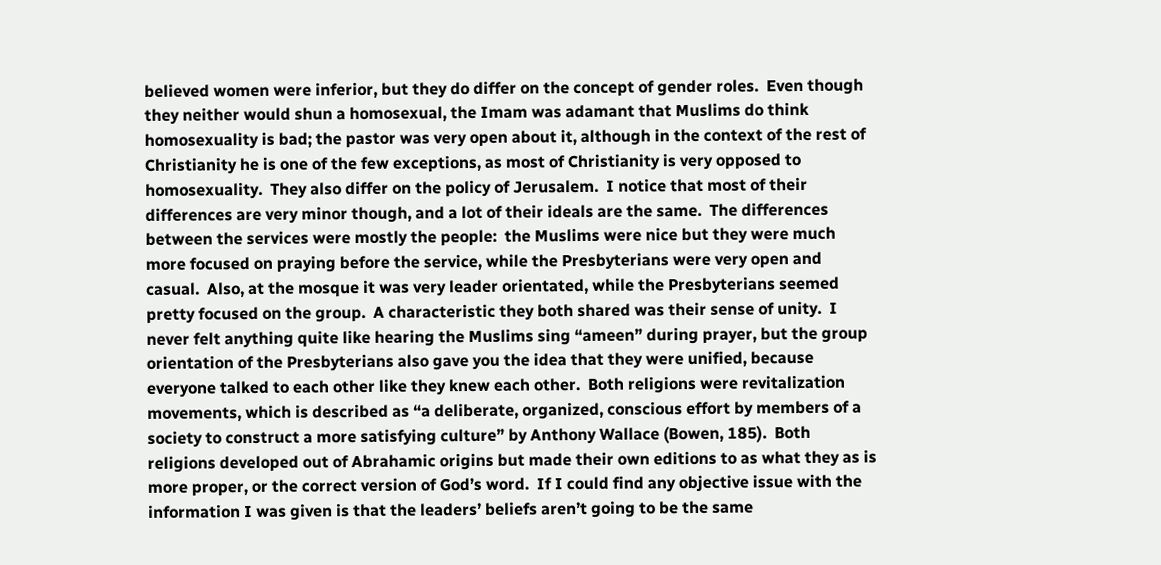believed women were inferior, but they do differ on the concept of gender roles.  Even though they neither would shun a homosexual, the Imam was adamant that Muslims do think homosexuality is bad; the pastor was very open about it, although in the context of the rest of Christianity he is one of the few exceptions, as most of Christianity is very opposed to homosexuality.  They also differ on the policy of Jerusalem.  I notice that most of their differences are very minor though, and a lot of their ideals are the same.  The differences between the services were mostly the people:  the Muslims were nice but they were much more focused on praying before the service, while the Presbyterians were very open and casual.  Also, at the mosque it was very leader orientated, while the Presbyterians seemed pretty focused on the group.  A characteristic they both shared was their sense of unity.  I never felt anything quite like hearing the Muslims sing “ameen” during prayer, but the group orientation of the Presbyterians also gave you the idea that they were unified, because everyone talked to each other like they knew each other.  Both religions were revitalization movements, which is described as “a deliberate, organized, conscious effort by members of a society to construct a more satisfying culture” by Anthony Wallace (Bowen, 185).  Both religions developed out of Abrahamic origins but made their own editions to as what they as is more proper, or the correct version of God’s word.  If I could find any objective issue with the information I was given is that the leaders’ beliefs aren’t going to be the same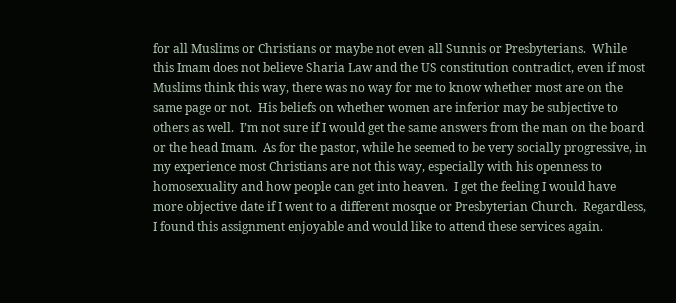for all Muslims or Christians or maybe not even all Sunnis or Presbyterians.  While this Imam does not believe Sharia Law and the US constitution contradict, even if most Muslims think this way, there was no way for me to know whether most are on the same page or not.  His beliefs on whether women are inferior may be subjective to others as well.  I’m not sure if I would get the same answers from the man on the board or the head Imam.  As for the pastor, while he seemed to be very socially progressive, in my experience most Christians are not this way, especially with his openness to homosexuality and how people can get into heaven.  I get the feeling I would have more objective date if I went to a different mosque or Presbyterian Church.  Regardless, I found this assignment enjoyable and would like to attend these services again.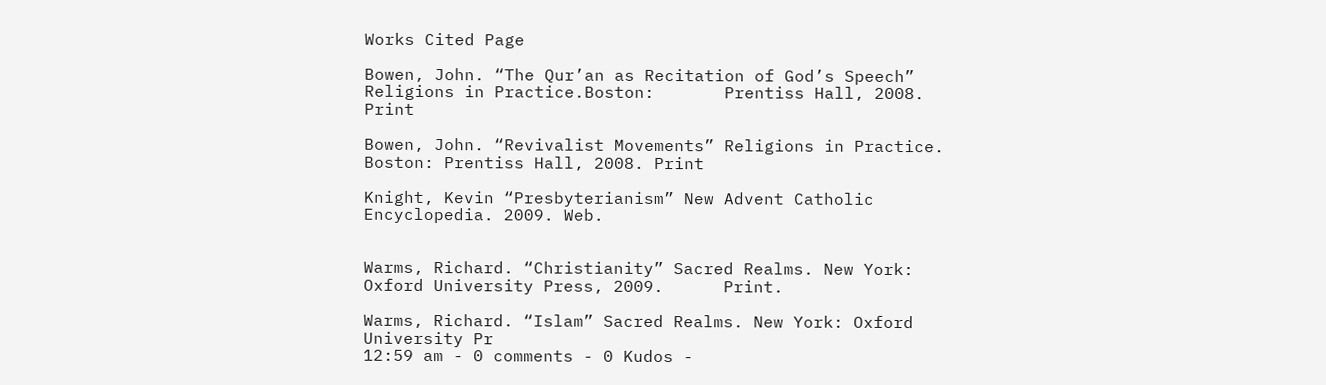Works Cited Page

Bowen, John. “The Qur’an as Recitation of God’s Speech” Religions in Practice.Boston:       Prentiss Hall, 2008. Print

Bowen, John. “Revivalist Movements” Religions in Practice. Boston: Prentiss Hall, 2008. Print

Knight, Kevin “Presbyterianism” New Advent Catholic Encyclopedia. 2009. Web.


Warms, Richard. “Christianity” Sacred Realms. New York: Oxford University Press, 2009.      Print.

Warms, Richard. “Islam” Sacred Realms. New York: Oxford University Pr
12:59 am - 0 comments - 0 Kudos -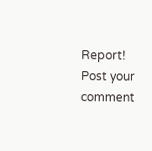Report!
Post your comment